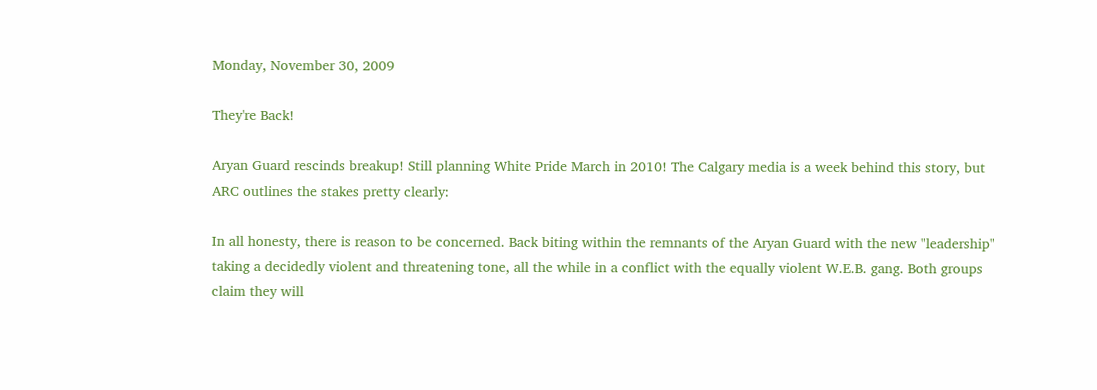Monday, November 30, 2009

They're Back!

Aryan Guard rescinds breakup! Still planning White Pride March in 2010! The Calgary media is a week behind this story, but ARC outlines the stakes pretty clearly:

In all honesty, there is reason to be concerned. Back biting within the remnants of the Aryan Guard with the new "leadership" taking a decidedly violent and threatening tone, all the while in a conflict with the equally violent W.E.B. gang. Both groups claim they will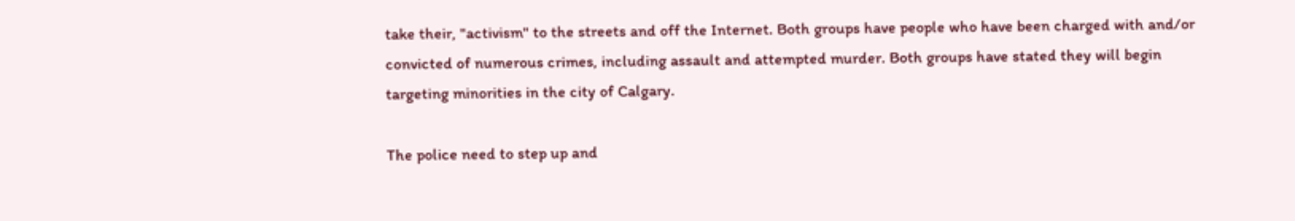take their, "activism" to the streets and off the Internet. Both groups have people who have been charged with and/or convicted of numerous crimes, including assault and attempted murder. Both groups have stated they will begin targeting minorities in the city of Calgary.

The police need to step up and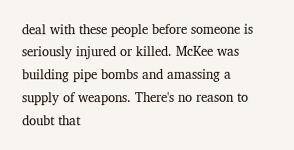deal with these people before someone is seriously injured or killed. McKee was building pipe bombs and amassing a supply of weapons. There's no reason to doubt that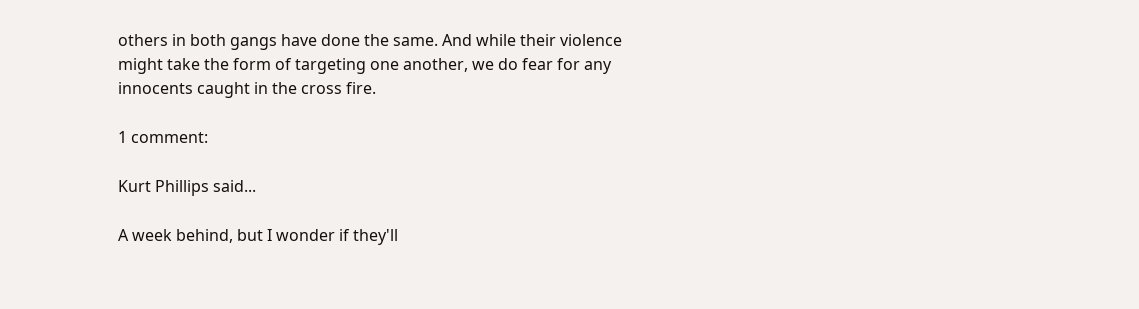others in both gangs have done the same. And while their violence might take the form of targeting one another, we do fear for any innocents caught in the cross fire.

1 comment:

Kurt Phillips said...

A week behind, but I wonder if they'll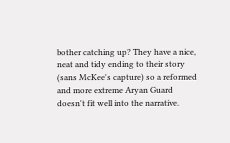bother catching up? They have a nice, neat and tidy ending to their story (sans McKee's capture) so a reformed and more extreme Aryan Guard doesn't fit well into the narrative.